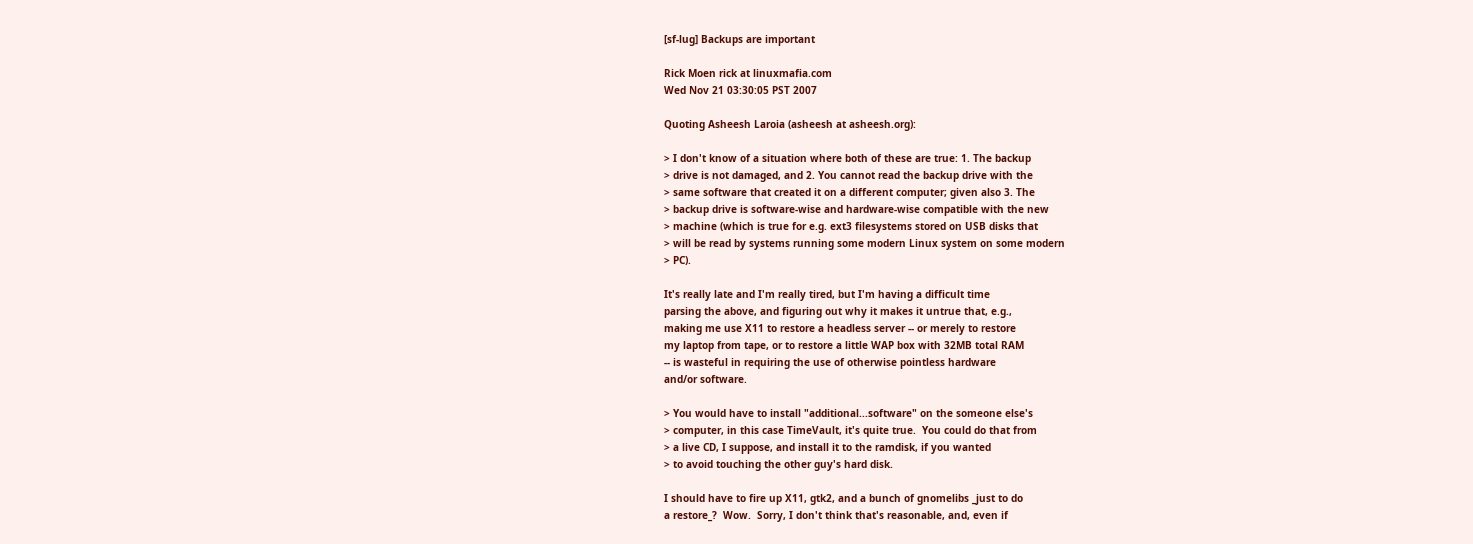[sf-lug] Backups are important

Rick Moen rick at linuxmafia.com
Wed Nov 21 03:30:05 PST 2007

Quoting Asheesh Laroia (asheesh at asheesh.org):

> I don't know of a situation where both of these are true: 1. The backup
> drive is not damaged, and 2. You cannot read the backup drive with the
> same software that created it on a different computer; given also 3. The
> backup drive is software-wise and hardware-wise compatible with the new
> machine (which is true for e.g. ext3 filesystems stored on USB disks that
> will be read by systems running some modern Linux system on some modern
> PC).

It's really late and I'm really tired, but I'm having a difficult time
parsing the above, and figuring out why it makes it untrue that, e.g.,
making me use X11 to restore a headless server -- or merely to restore
my laptop from tape, or to restore a little WAP box with 32MB total RAM
-- is wasteful in requiring the use of otherwise pointless hardware
and/or software.

> You would have to install "additional...software" on the someone else's
> computer, in this case TimeVault, it's quite true.  You could do that from
> a live CD, I suppose, and install it to the ramdisk, if you wanted
> to avoid touching the other guy's hard disk.

I should have to fire up X11, gtk2, and a bunch of gnomelibs _just to do
a restore_?  Wow.  Sorry, I don't think that's reasonable, and, even if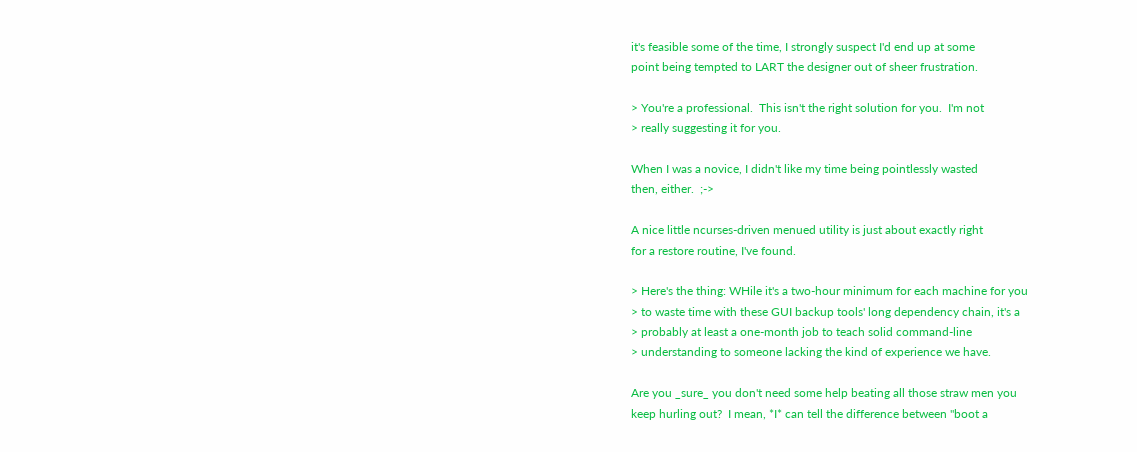it's feasible some of the time, I strongly suspect I'd end up at some
point being tempted to LART the designer out of sheer frustration.

> You're a professional.  This isn't the right solution for you.  I'm not
> really suggesting it for you.

When I was a novice, I didn't like my time being pointlessly wasted
then, either.  ;->

A nice little ncurses-driven menued utility is just about exactly right
for a restore routine, I've found.

> Here's the thing: WHile it's a two-hour minimum for each machine for you
> to waste time with these GUI backup tools' long dependency chain, it's a
> probably at least a one-month job to teach solid command-line
> understanding to someone lacking the kind of experience we have.

Are you _sure_ you don't need some help beating all those straw men you
keep hurling out?  I mean, *I* can tell the difference between "boot a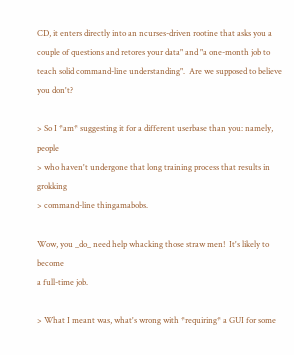CD, it enters directly into an ncurses-driven rootine that asks you a
couple of questions and retores your data" and "a one-month job to
teach solid command-line understanding".  Are we supposed to believe
you don't?

> So I *am* suggesting it for a different userbase than you: namely, people
> who haven't undergone that long training process that results in grokking
> command-line thingamabobs.

Wow, you _do_ need help whacking those straw men!  It's likely to become
a full-time job.

> What I meant was, what's wrong with *requiring* a GUI for some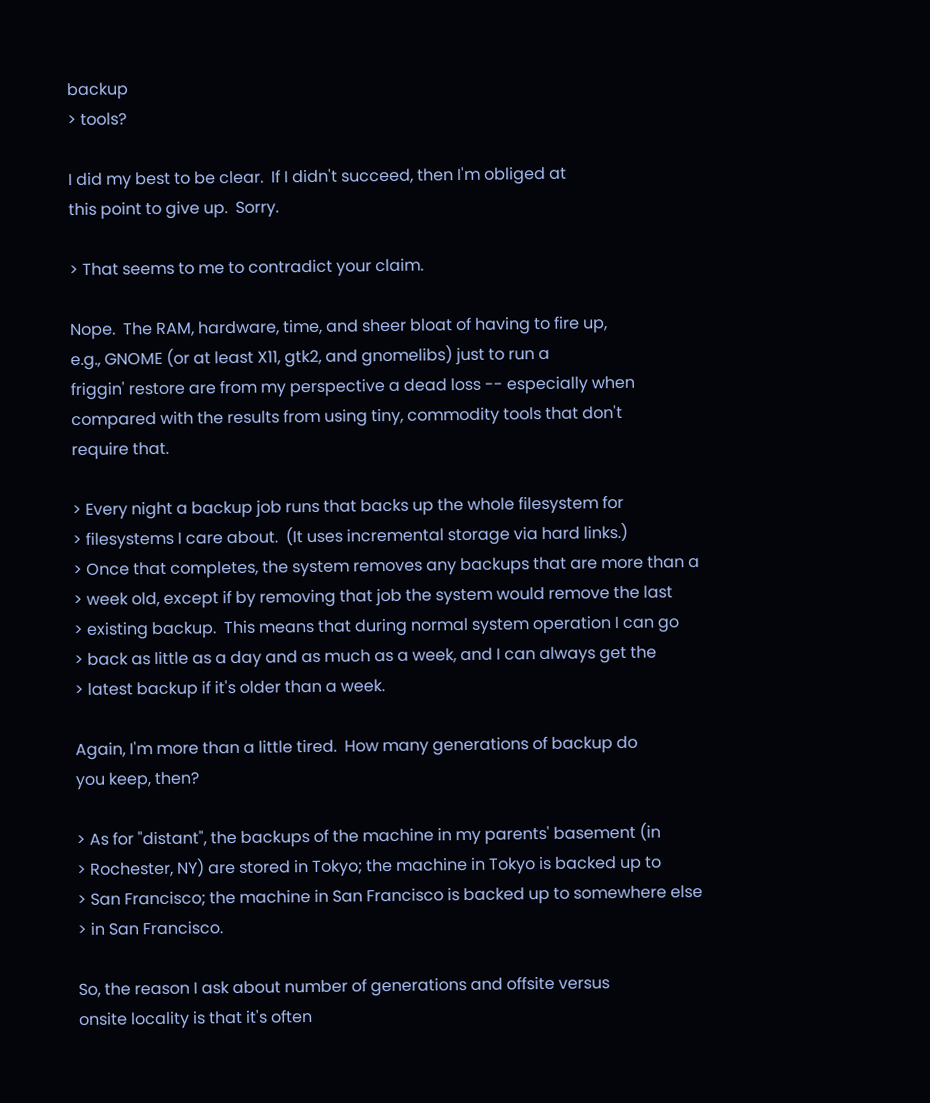backup
> tools?

I did my best to be clear.  If I didn't succeed, then I'm obliged at
this point to give up.  Sorry.

> That seems to me to contradict your claim.

Nope.  The RAM, hardware, time, and sheer bloat of having to fire up,
e.g., GNOME (or at least X11, gtk2, and gnomelibs) just to run a
friggin' restore are from my perspective a dead loss -- especially when
compared with the results from using tiny, commodity tools that don't
require that.

> Every night a backup job runs that backs up the whole filesystem for
> filesystems I care about.  (It uses incremental storage via hard links.)
> Once that completes, the system removes any backups that are more than a
> week old, except if by removing that job the system would remove the last
> existing backup.  This means that during normal system operation I can go
> back as little as a day and as much as a week, and I can always get the
> latest backup if it's older than a week.

Again, I'm more than a little tired.  How many generations of backup do
you keep, then?

> As for "distant", the backups of the machine in my parents' basement (in
> Rochester, NY) are stored in Tokyo; the machine in Tokyo is backed up to
> San Francisco; the machine in San Francisco is backed up to somewhere else
> in San Francisco.

So, the reason I ask about number of generations and offsite versus
onsite locality is that it's often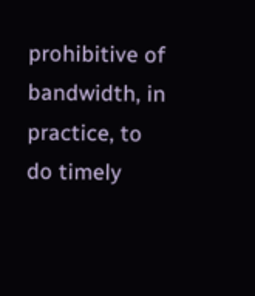prohibitive of bandwidth, in
practice, to do timely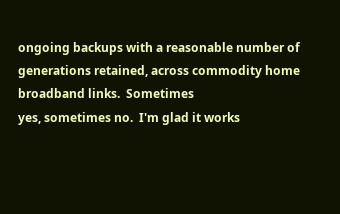ongoing backups with a reasonable number of
generations retained, across commodity home broadband links.  Sometimes
yes, sometimes no.  I'm glad it works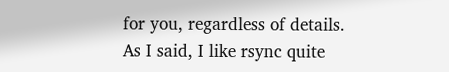for you, regardless of details.
As I said, I like rsync quite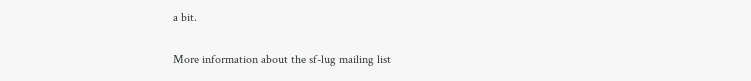a bit.

More information about the sf-lug mailing list